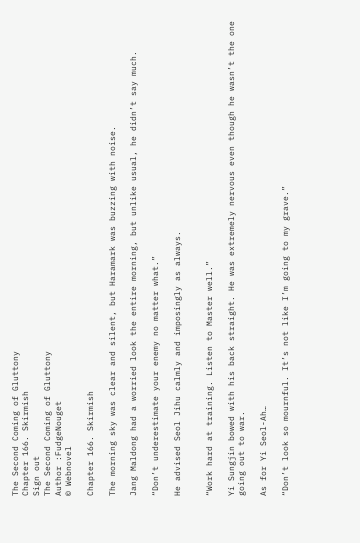The Second Coming of Gluttony
Chapter 166. Skirmish
Sign out
The Second Coming of Gluttony
Author :FudgeNouget
© Webnovel

Chapter 166. Skirmish

The morning sky was clear and silent, but Haramark was buzzing with noise.

Jang Maldong had a worried look the entire morning, but unlike usual, he didn’t say much.

“Don’t underestimate your enemy no matter what.”

He advised Seol Jihu calmly and imposingly as always.


“Work hard at training. Listen to Master well.”

Yi Sungjin bowed with his back straight. He was extremely nervous even though he wasn’t the one going out to war.

As for Yi Seol-Ah…

“Don’t look so mournful. It’s not like I’m going to my grave.”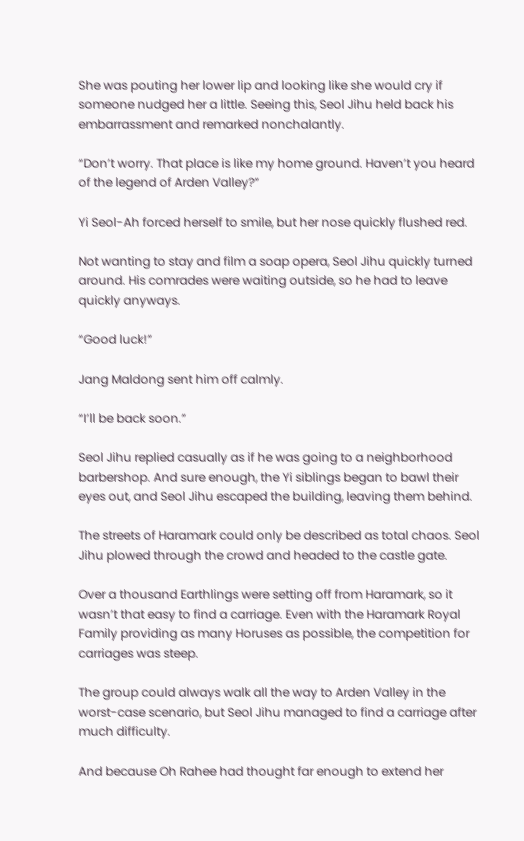She was pouting her lower lip and looking like she would cry if someone nudged her a little. Seeing this, Seol Jihu held back his embarrassment and remarked nonchalantly.

“Don’t worry. That place is like my home ground. Haven’t you heard of the legend of Arden Valley?”

Yi Seol-Ah forced herself to smile, but her nose quickly flushed red.

Not wanting to stay and film a soap opera, Seol Jihu quickly turned around. His comrades were waiting outside, so he had to leave quickly anyways.

“Good luck!”

Jang Maldong sent him off calmly.

“I’ll be back soon.”

Seol Jihu replied casually as if he was going to a neighborhood barbershop. And sure enough, the Yi siblings began to bawl their eyes out, and Seol Jihu escaped the building, leaving them behind.

The streets of Haramark could only be described as total chaos. Seol Jihu plowed through the crowd and headed to the castle gate.

Over a thousand Earthlings were setting off from Haramark, so it wasn’t that easy to find a carriage. Even with the Haramark Royal Family providing as many Horuses as possible, the competition for carriages was steep.

The group could always walk all the way to Arden Valley in the worst-case scenario, but Seol Jihu managed to find a carriage after much difficulty.

And because Oh Rahee had thought far enough to extend her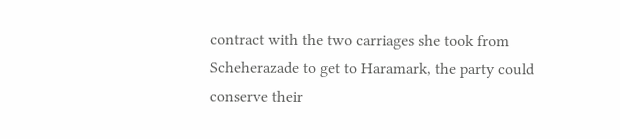contract with the two carriages she took from Scheherazade to get to Haramark, the party could conserve their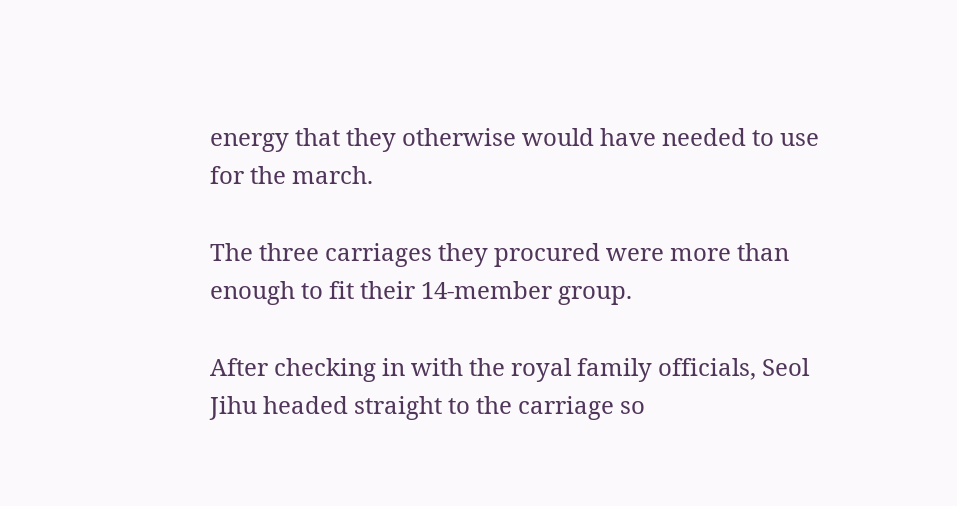energy that they otherwise would have needed to use for the march.

The three carriages they procured were more than enough to fit their 14-member group.

After checking in with the royal family officials, Seol Jihu headed straight to the carriage so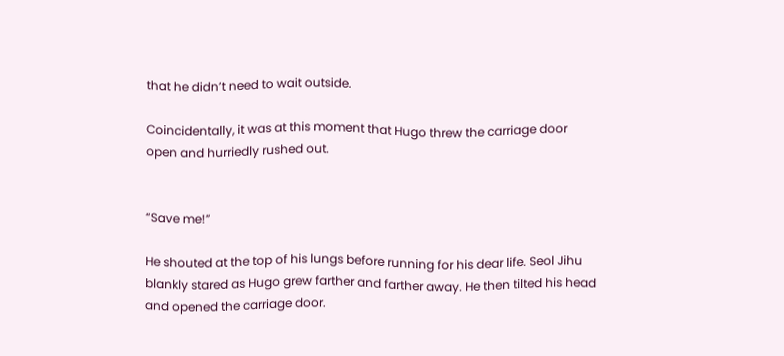that he didn’t need to wait outside.

Coincidentally, it was at this moment that Hugo threw the carriage door open and hurriedly rushed out.


“Save me!”

He shouted at the top of his lungs before running for his dear life. Seol Jihu blankly stared as Hugo grew farther and farther away. He then tilted his head and opened the carriage door.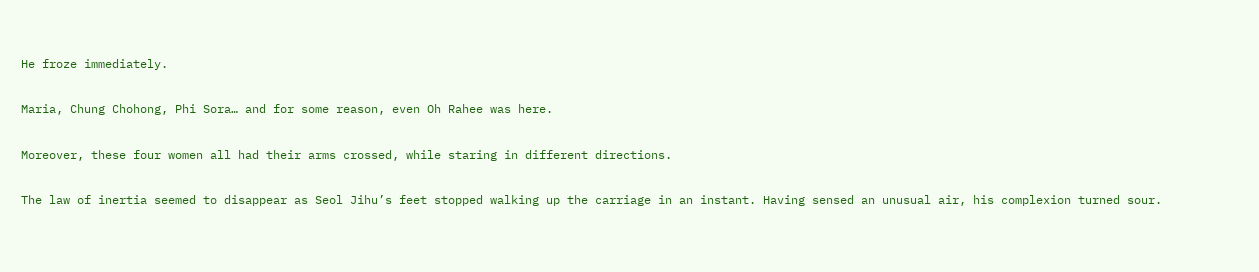He froze immediately.

Maria, Chung Chohong, Phi Sora… and for some reason, even Oh Rahee was here.

Moreover, these four women all had their arms crossed, while staring in different directions.

The law of inertia seemed to disappear as Seol Jihu’s feet stopped walking up the carriage in an instant. Having sensed an unusual air, his complexion turned sour.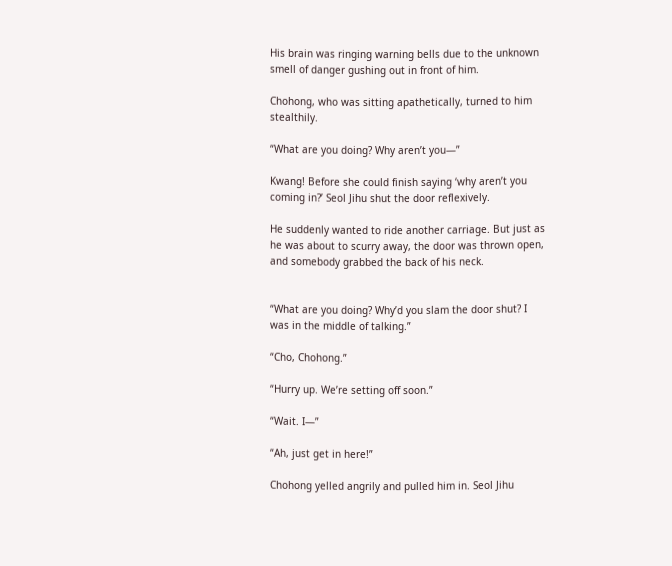His brain was ringing warning bells due to the unknown smell of danger gushing out in front of him.

Chohong, who was sitting apathetically, turned to him stealthily.

“What are you doing? Why aren’t you—”

Kwang! Before she could finish saying ‘why aren’t you coming in?’ Seol Jihu shut the door reflexively.

He suddenly wanted to ride another carriage. But just as he was about to scurry away, the door was thrown open, and somebody grabbed the back of his neck.


“What are you doing? Why’d you slam the door shut? I was in the middle of talking.”

“Cho, Chohong.”

“Hurry up. We’re setting off soon.”

“Wait. I—”

“Ah, just get in here!”

Chohong yelled angrily and pulled him in. Seol Jihu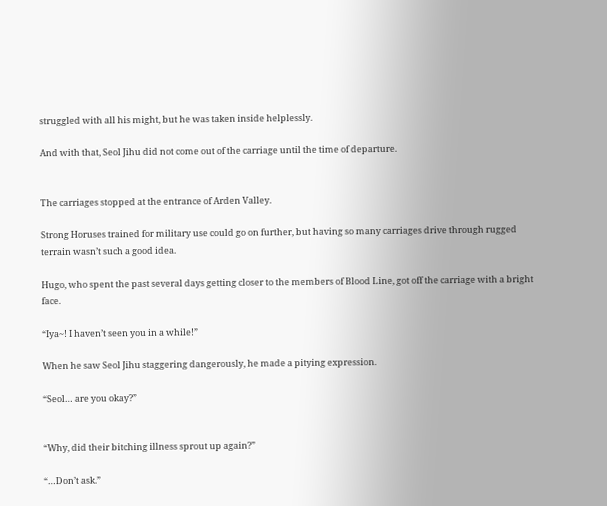struggled with all his might, but he was taken inside helplessly.

And with that, Seol Jihu did not come out of the carriage until the time of departure.


The carriages stopped at the entrance of Arden Valley.

Strong Horuses trained for military use could go on further, but having so many carriages drive through rugged terrain wasn’t such a good idea.

Hugo, who spent the past several days getting closer to the members of Blood Line, got off the carriage with a bright face.

“Iya~! I haven’t seen you in a while!”

When he saw Seol Jihu staggering dangerously, he made a pitying expression.

“Seol… are you okay?”


“Why, did their bitching illness sprout up again?”

“…Don’t ask.”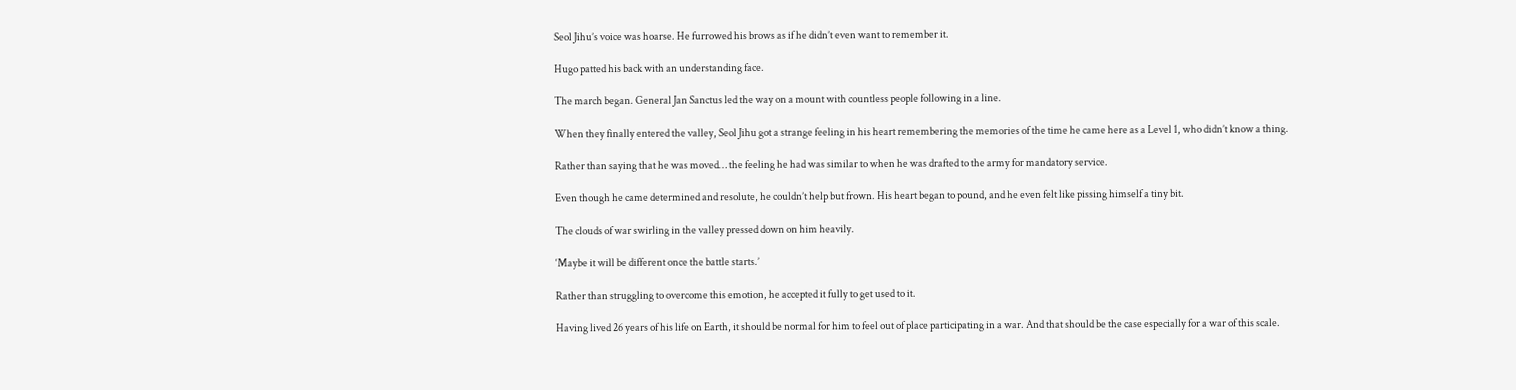Seol Jihu’s voice was hoarse. He furrowed his brows as if he didn’t even want to remember it.

Hugo patted his back with an understanding face.

The march began. General Jan Sanctus led the way on a mount with countless people following in a line.

When they finally entered the valley, Seol Jihu got a strange feeling in his heart remembering the memories of the time he came here as a Level 1, who didn’t know a thing.

Rather than saying that he was moved… the feeling he had was similar to when he was drafted to the army for mandatory service.

Even though he came determined and resolute, he couldn’t help but frown. His heart began to pound, and he even felt like pissing himself a tiny bit.

The clouds of war swirling in the valley pressed down on him heavily.

‘Maybe it will be different once the battle starts.’

Rather than struggling to overcome this emotion, he accepted it fully to get used to it.

Having lived 26 years of his life on Earth, it should be normal for him to feel out of place participating in a war. And that should be the case especially for a war of this scale.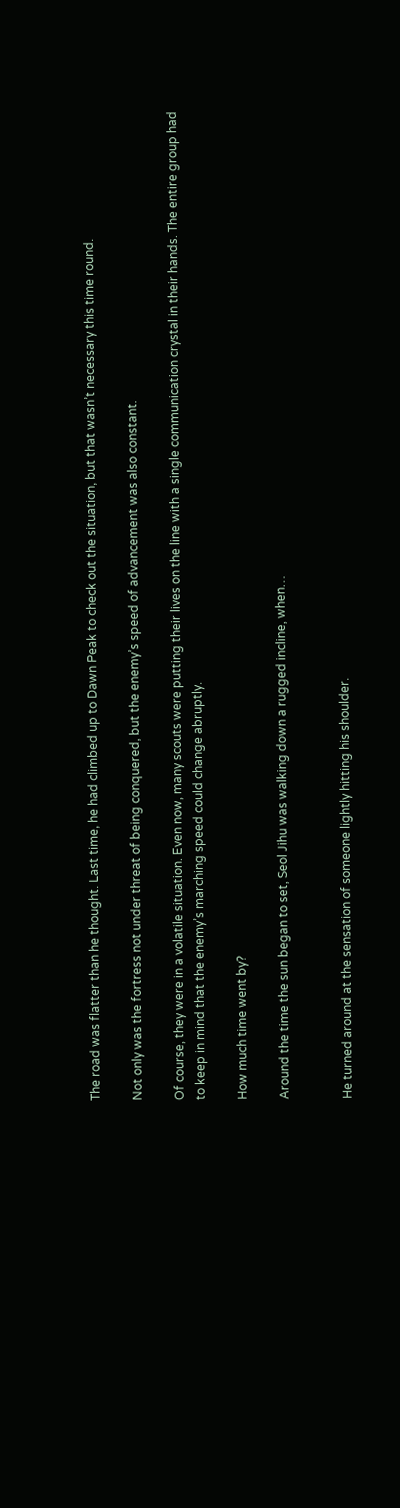The road was flatter than he thought. Last time, he had climbed up to Dawn Peak to check out the situation, but that wasn’t necessary this time round.

Not only was the fortress not under threat of being conquered, but the enemy’s speed of advancement was also constant.

Of course, they were in a volatile situation. Even now, many scouts were putting their lives on the line with a single communication crystal in their hands. The entire group had to keep in mind that the enemy’s marching speed could change abruptly.

How much time went by?

Around the time the sun began to set, Seol Jihu was walking down a rugged incline, when…


He turned around at the sensation of someone lightly hitting his shoulder.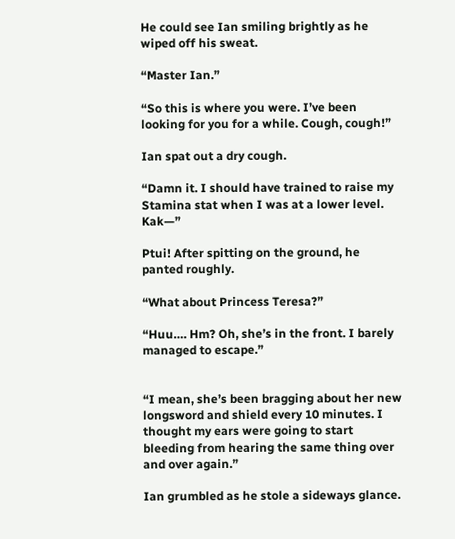He could see Ian smiling brightly as he wiped off his sweat.

“Master Ian.”

“So this is where you were. I’ve been looking for you for a while. Cough, cough!”

Ian spat out a dry cough.

“Damn it. I should have trained to raise my Stamina stat when I was at a lower level. Kak—”

Ptui! After spitting on the ground, he panted roughly.

“What about Princess Teresa?”

“Huu…. Hm? Oh, she’s in the front. I barely managed to escape.”


“I mean, she’s been bragging about her new longsword and shield every 10 minutes. I thought my ears were going to start bleeding from hearing the same thing over and over again.”

Ian grumbled as he stole a sideways glance.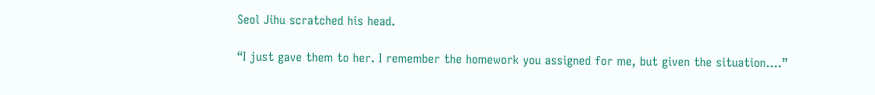Seol Jihu scratched his head.

“I just gave them to her. I remember the homework you assigned for me, but given the situation….”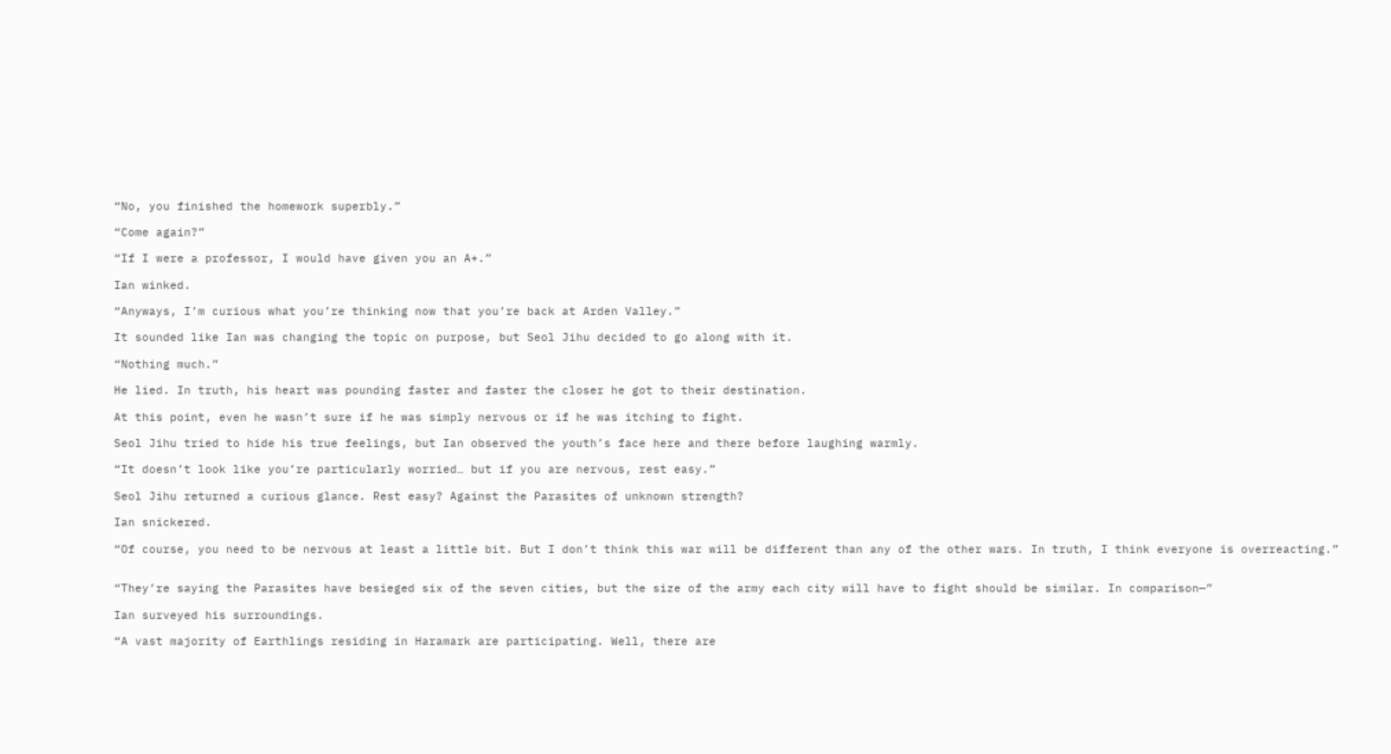“No, you finished the homework superbly.”

“Come again?”

“If I were a professor, I would have given you an A+.”

Ian winked.

“Anyways, I’m curious what you’re thinking now that you’re back at Arden Valley.”

It sounded like Ian was changing the topic on purpose, but Seol Jihu decided to go along with it.

“Nothing much.”

He lied. In truth, his heart was pounding faster and faster the closer he got to their destination.

At this point, even he wasn’t sure if he was simply nervous or if he was itching to fight.

Seol Jihu tried to hide his true feelings, but Ian observed the youth’s face here and there before laughing warmly.

“It doesn’t look like you’re particularly worried… but if you are nervous, rest easy.”

Seol Jihu returned a curious glance. Rest easy? Against the Parasites of unknown strength?

Ian snickered.

“Of course, you need to be nervous at least a little bit. But I don’t think this war will be different than any of the other wars. In truth, I think everyone is overreacting.”


“They’re saying the Parasites have besieged six of the seven cities, but the size of the army each city will have to fight should be similar. In comparison—”

Ian surveyed his surroundings.

“A vast majority of Earthlings residing in Haramark are participating. Well, there are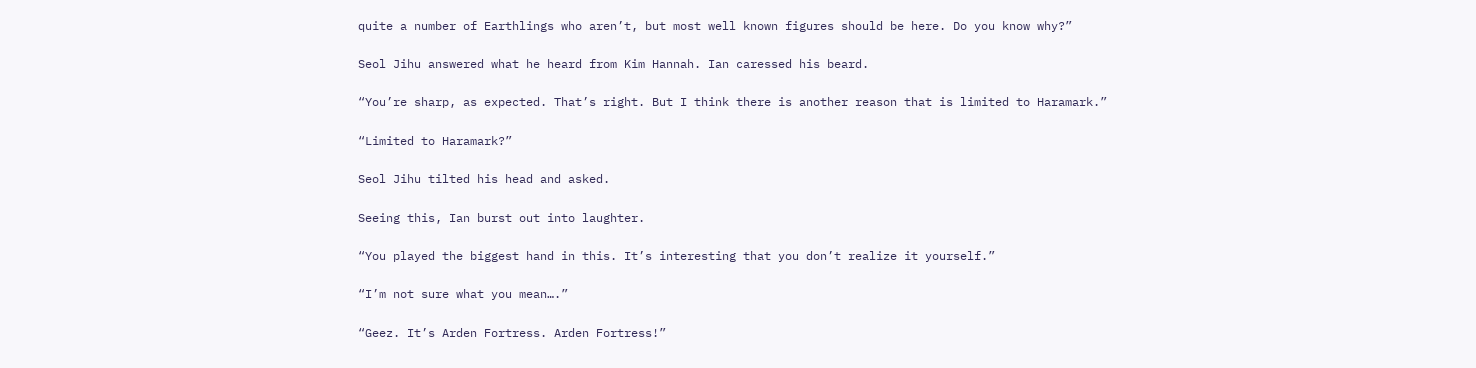quite a number of Earthlings who aren’t, but most well known figures should be here. Do you know why?”

Seol Jihu answered what he heard from Kim Hannah. Ian caressed his beard.

“You’re sharp, as expected. That’s right. But I think there is another reason that is limited to Haramark.”

“Limited to Haramark?”

Seol Jihu tilted his head and asked.

Seeing this, Ian burst out into laughter.

“You played the biggest hand in this. It’s interesting that you don’t realize it yourself.”

“I’m not sure what you mean….”

“Geez. It’s Arden Fortress. Arden Fortress!”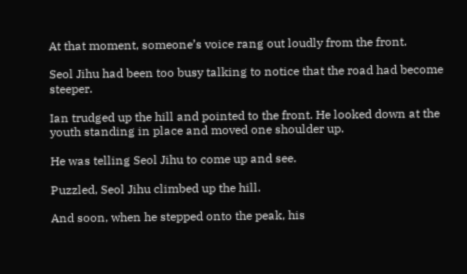At that moment, someone’s voice rang out loudly from the front.

Seol Jihu had been too busy talking to notice that the road had become steeper.

Ian trudged up the hill and pointed to the front. He looked down at the youth standing in place and moved one shoulder up.

He was telling Seol Jihu to come up and see.

Puzzled, Seol Jihu climbed up the hill.

And soon, when he stepped onto the peak, his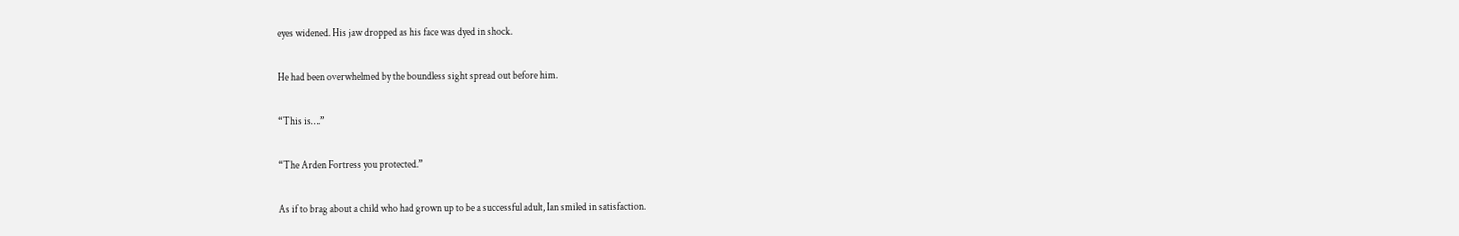eyes widened. His jaw dropped as his face was dyed in shock.

He had been overwhelmed by the boundless sight spread out before him.

“This is….”

“The Arden Fortress you protected.”

As if to brag about a child who had grown up to be a successful adult, Ian smiled in satisfaction.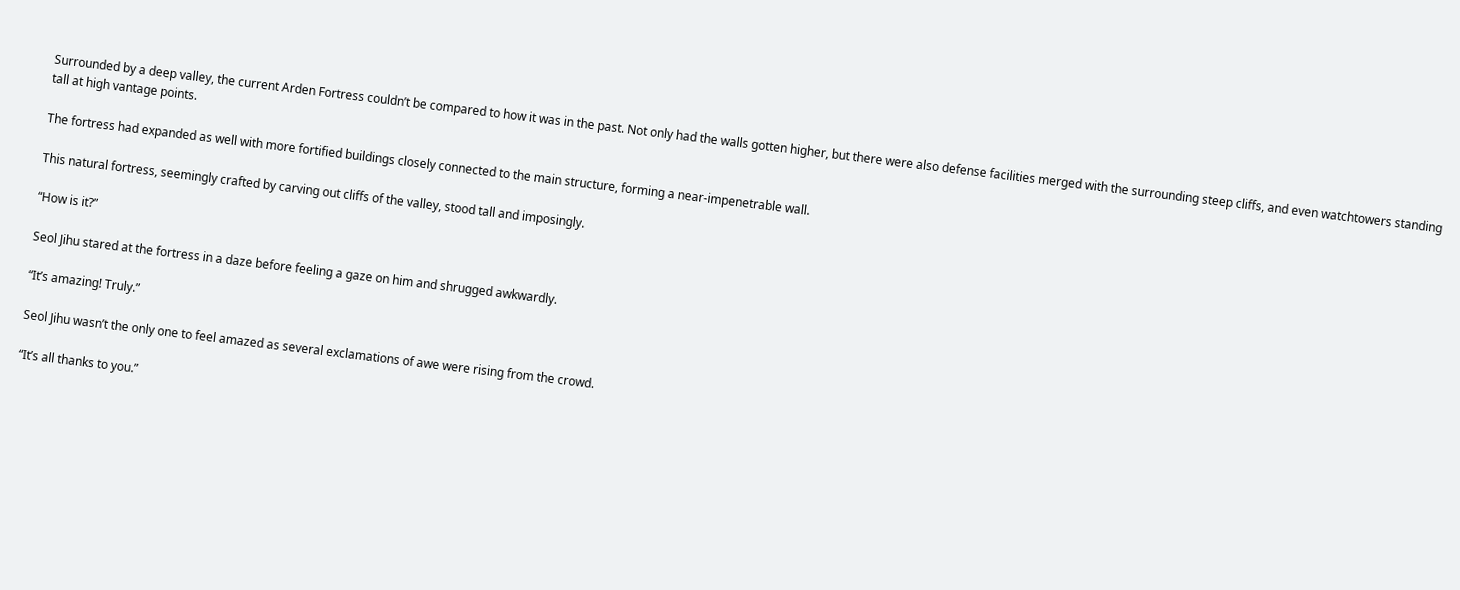Surrounded by a deep valley, the current Arden Fortress couldn’t be compared to how it was in the past. Not only had the walls gotten higher, but there were also defense facilities merged with the surrounding steep cliffs, and even watchtowers standing tall at high vantage points.

The fortress had expanded as well with more fortified buildings closely connected to the main structure, forming a near-impenetrable wall.

This natural fortress, seemingly crafted by carving out cliffs of the valley, stood tall and imposingly.

“How is it?”

Seol Jihu stared at the fortress in a daze before feeling a gaze on him and shrugged awkwardly.

“It’s amazing! Truly.”

Seol Jihu wasn’t the only one to feel amazed as several exclamations of awe were rising from the crowd.

“It’s all thanks to you.”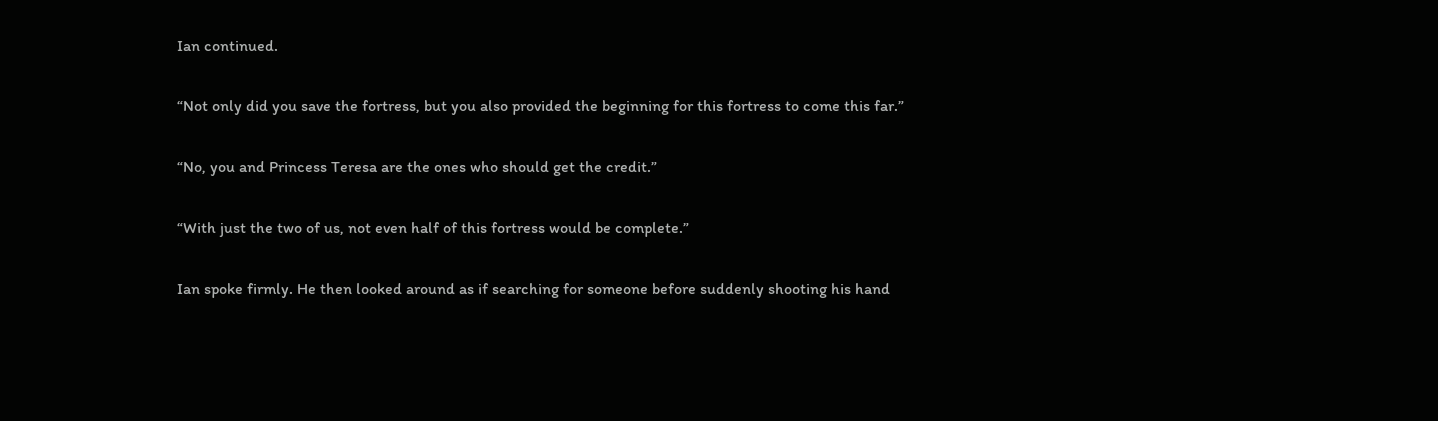Ian continued.

“Not only did you save the fortress, but you also provided the beginning for this fortress to come this far.”

“No, you and Princess Teresa are the ones who should get the credit.”

“With just the two of us, not even half of this fortress would be complete.”

Ian spoke firmly. He then looked around as if searching for someone before suddenly shooting his hand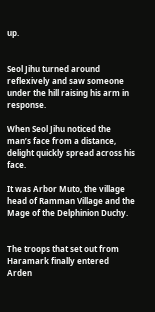up.


Seol Jihu turned around reflexively and saw someone under the hill raising his arm in response.

When Seol Jihu noticed the man’s face from a distance, delight quickly spread across his face.

It was Arbor Muto, the village head of Ramman Village and the Mage of the Delphinion Duchy.


The troops that set out from Haramark finally entered Arden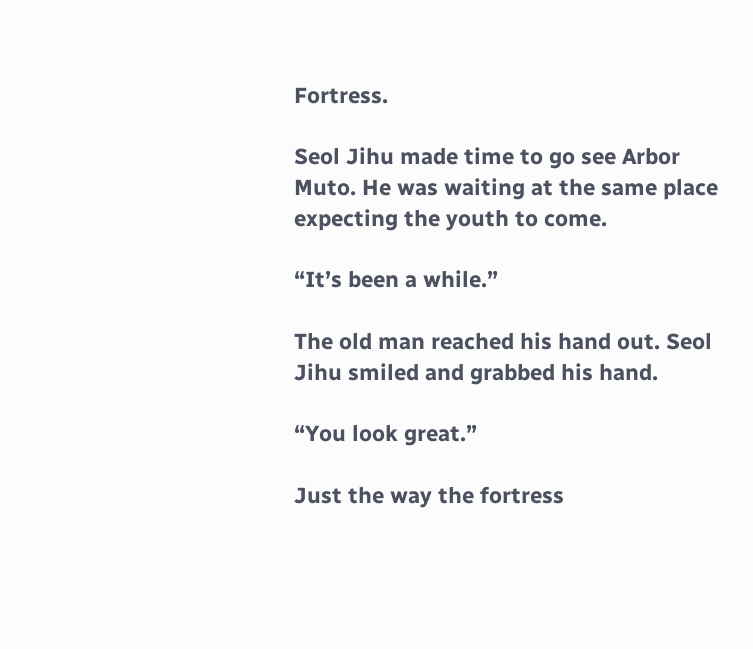Fortress.

Seol Jihu made time to go see Arbor Muto. He was waiting at the same place expecting the youth to come.

“It’s been a while.”

The old man reached his hand out. Seol Jihu smiled and grabbed his hand.

“You look great.”

Just the way the fortress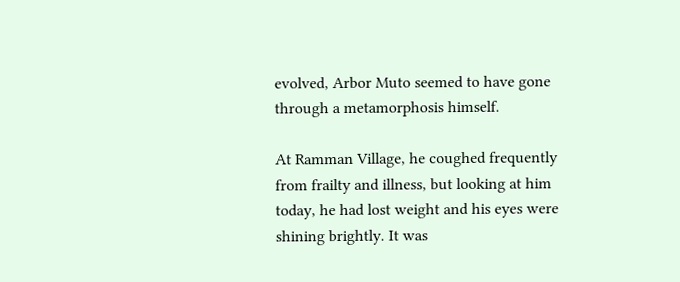evolved, Arbor Muto seemed to have gone through a metamorphosis himself.

At Ramman Village, he coughed frequently from frailty and illness, but looking at him today, he had lost weight and his eyes were shining brightly. It was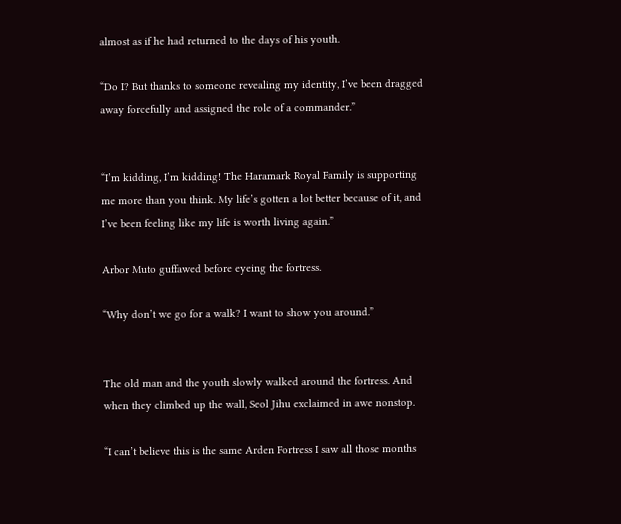almost as if he had returned to the days of his youth.

“Do I? But thanks to someone revealing my identity, I’ve been dragged away forcefully and assigned the role of a commander.”


“I’m kidding, I’m kidding! The Haramark Royal Family is supporting me more than you think. My life’s gotten a lot better because of it, and I’ve been feeling like my life is worth living again.”

Arbor Muto guffawed before eyeing the fortress.

“Why don’t we go for a walk? I want to show you around.”


The old man and the youth slowly walked around the fortress. And when they climbed up the wall, Seol Jihu exclaimed in awe nonstop.

“I can’t believe this is the same Arden Fortress I saw all those months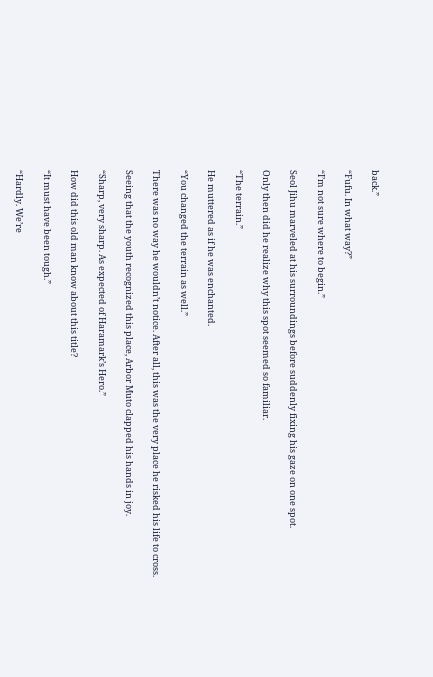back.”

“Fufu. In what way?”

“I’m not sure where to begin.”

Seol Jihu marveled at his surroundings before suddenly fixing his gaze on one spot.

Only then did he realize why this spot seemed so familiar.

“The terrain.”

He muttered as if he was enchanted.

“You changed the terrain as well.”

There was no way he wouldn’t notice. After all, this was the very place he risked his life to cross.

Seeing that the youth recognized this place, Arbor Muto clapped his hands in joy.

“Sharp, very sharp. As expected of Haramark’s Hero.”

How did this old man know about this title?

“It must have been tough.”

“Hardly. We’re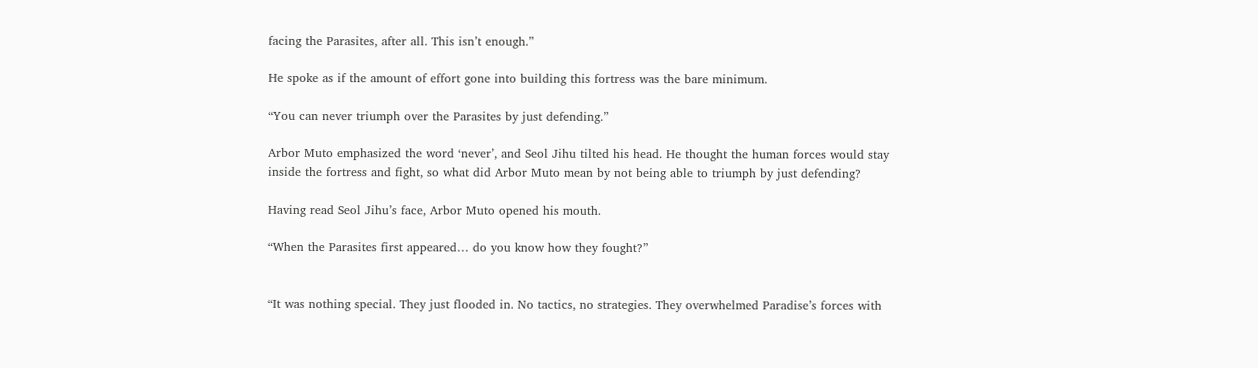facing the Parasites, after all. This isn’t enough.”

He spoke as if the amount of effort gone into building this fortress was the bare minimum.

“You can never triumph over the Parasites by just defending.”

Arbor Muto emphasized the word ‘never’, and Seol Jihu tilted his head. He thought the human forces would stay inside the fortress and fight, so what did Arbor Muto mean by not being able to triumph by just defending?

Having read Seol Jihu’s face, Arbor Muto opened his mouth.

“When the Parasites first appeared… do you know how they fought?”


“It was nothing special. They just flooded in. No tactics, no strategies. They overwhelmed Paradise’s forces with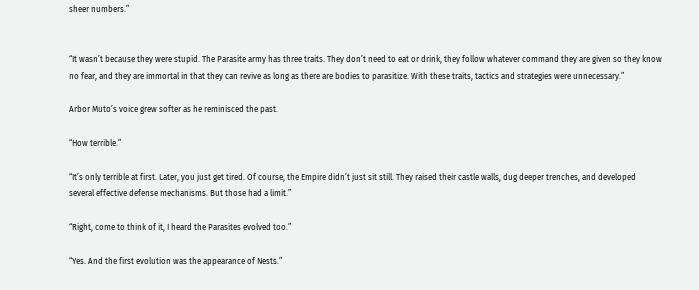sheer numbers.”


“It wasn’t because they were stupid. The Parasite army has three traits. They don’t need to eat or drink, they follow whatever command they are given so they know no fear, and they are immortal in that they can revive as long as there are bodies to parasitize. With these traits, tactics and strategies were unnecessary.”

Arbor Muto’s voice grew softer as he reminisced the past.

“How terrible.”

“It’s only terrible at first. Later, you just get tired. Of course, the Empire didn’t just sit still. They raised their castle walls, dug deeper trenches, and developed several effective defense mechanisms. But those had a limit.”

“Right, come to think of it, I heard the Parasites evolved too.”

“Yes. And the first evolution was the appearance of Nests.”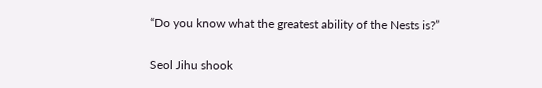“Do you know what the greatest ability of the Nests is?”

Seol Jihu shook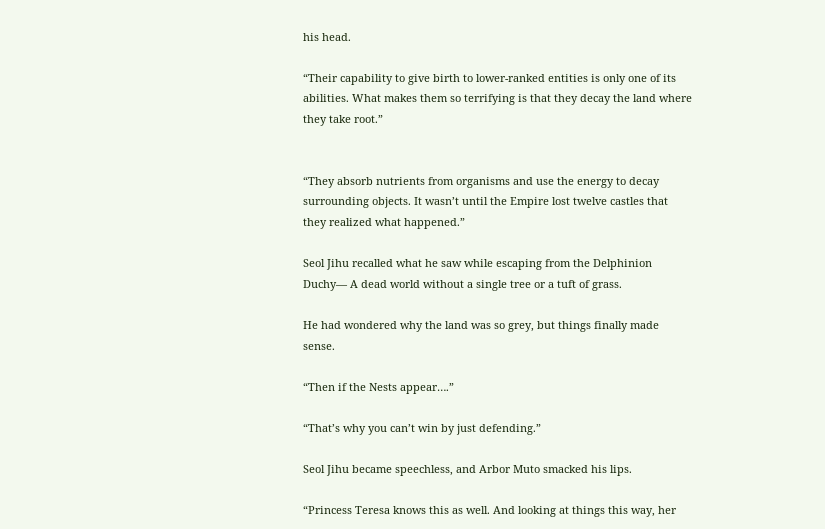his head.

“Their capability to give birth to lower-ranked entities is only one of its abilities. What makes them so terrifying is that they decay the land where they take root.”


“They absorb nutrients from organisms and use the energy to decay surrounding objects. It wasn’t until the Empire lost twelve castles that they realized what happened.”

Seol Jihu recalled what he saw while escaping from the Delphinion Duchy— A dead world without a single tree or a tuft of grass.

He had wondered why the land was so grey, but things finally made sense.

“Then if the Nests appear….”

“That’s why you can’t win by just defending.”

Seol Jihu became speechless, and Arbor Muto smacked his lips.

“Princess Teresa knows this as well. And looking at things this way, her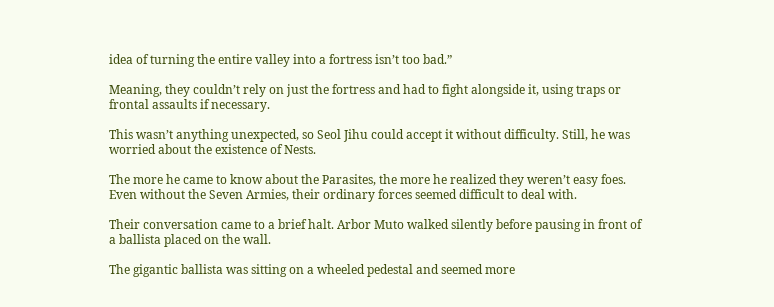idea of turning the entire valley into a fortress isn’t too bad.”

Meaning, they couldn’t rely on just the fortress and had to fight alongside it, using traps or frontal assaults if necessary.

This wasn’t anything unexpected, so Seol Jihu could accept it without difficulty. Still, he was worried about the existence of Nests.

The more he came to know about the Parasites, the more he realized they weren’t easy foes. Even without the Seven Armies, their ordinary forces seemed difficult to deal with.

Their conversation came to a brief halt. Arbor Muto walked silently before pausing in front of a ballista placed on the wall.

The gigantic ballista was sitting on a wheeled pedestal and seemed more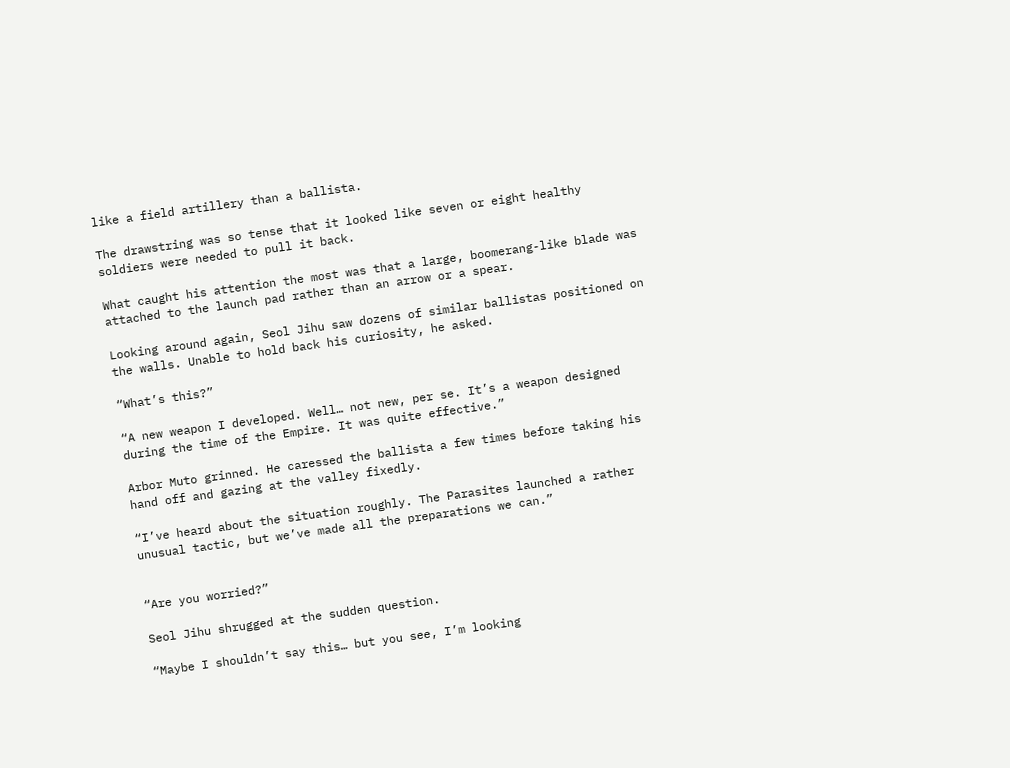like a field artillery than a ballista.

The drawstring was so tense that it looked like seven or eight healthy soldiers were needed to pull it back.

What caught his attention the most was that a large, boomerang-like blade was attached to the launch pad rather than an arrow or a spear.

Looking around again, Seol Jihu saw dozens of similar ballistas positioned on the walls. Unable to hold back his curiosity, he asked.

“What’s this?”

“A new weapon I developed. Well… not new, per se. It’s a weapon designed during the time of the Empire. It was quite effective.”

Arbor Muto grinned. He caressed the ballista a few times before taking his hand off and gazing at the valley fixedly.

“I’ve heard about the situation roughly. The Parasites launched a rather unusual tactic, but we’ve made all the preparations we can.”


“Are you worried?”

Seol Jihu shrugged at the sudden question.

“Maybe I shouldn’t say this… but you see, I’m looking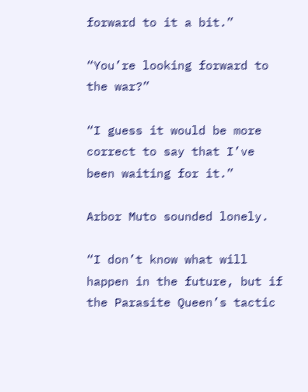forward to it a bit.”

“You’re looking forward to the war?”

“I guess it would be more correct to say that I’ve been waiting for it.”

Arbor Muto sounded lonely.

“I don’t know what will happen in the future, but if the Parasite Queen’s tactic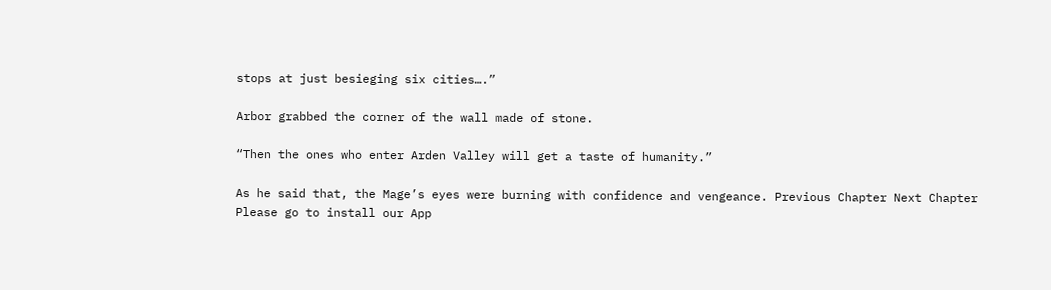stops at just besieging six cities….”

Arbor grabbed the corner of the wall made of stone.

“Then the ones who enter Arden Valley will get a taste of humanity.”

As he said that, the Mage’s eyes were burning with confidence and vengeance. Previous Chapter Next Chapter
Please go to install our App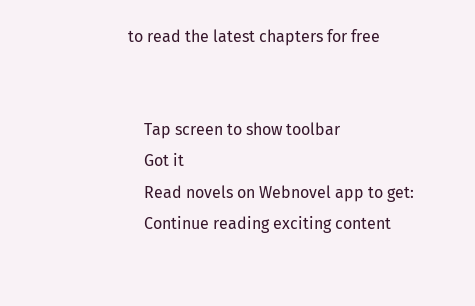to read the latest chapters for free


    Tap screen to show toolbar
    Got it
    Read novels on Webnovel app to get:
    Continue reading exciting content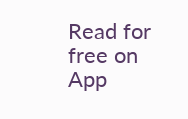Read for free on App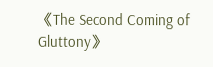《The Second Coming of Gluttony》